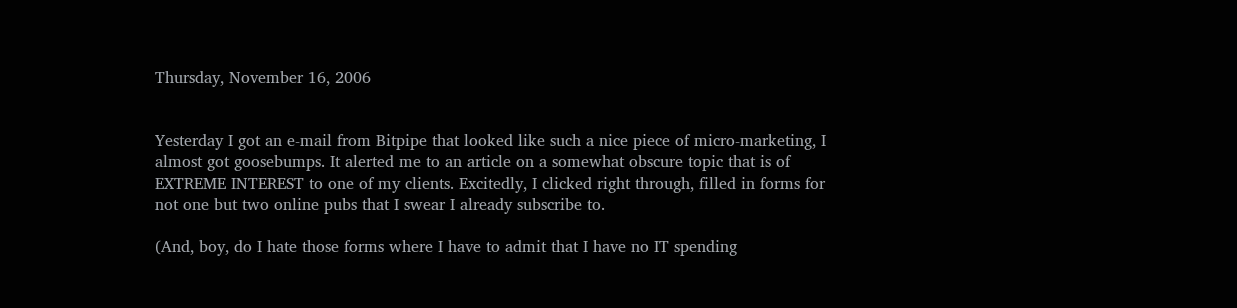Thursday, November 16, 2006


Yesterday I got an e-mail from Bitpipe that looked like such a nice piece of micro-marketing, I almost got goosebumps. It alerted me to an article on a somewhat obscure topic that is of EXTREME INTEREST to one of my clients. Excitedly, I clicked right through, filled in forms for not one but two online pubs that I swear I already subscribe to.

(And, boy, do I hate those forms where I have to admit that I have no IT spending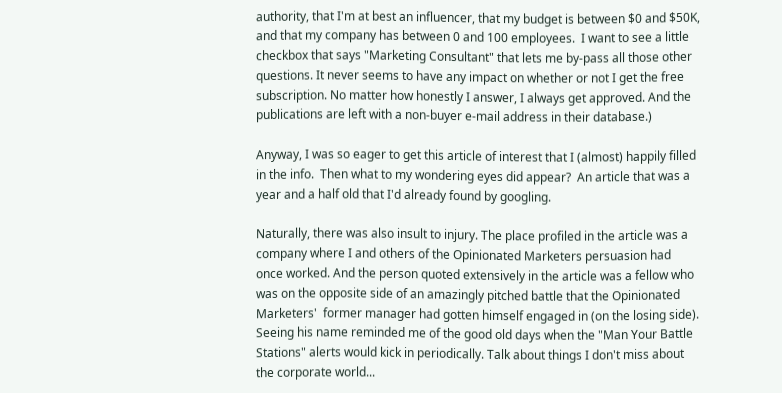authority, that I'm at best an influencer, that my budget is between $0 and $50K, and that my company has between 0 and 100 employees.  I want to see a little checkbox that says "Marketing Consultant" that lets me by-pass all those other questions. It never seems to have any impact on whether or not I get the free subscription. No matter how honestly I answer, I always get approved. And the publications are left with a non-buyer e-mail address in their database.)

Anyway, I was so eager to get this article of interest that I (almost) happily filled in the info.  Then what to my wondering eyes did appear?  An article that was a year and a half old that I'd already found by googling.

Naturally, there was also insult to injury. The place profiled in the article was a company where I and others of the Opinionated Marketers persuasion had once worked. And the person quoted extensively in the article was a fellow who was on the opposite side of an amazingly pitched battle that the Opinionated Marketers'  former manager had gotten himself engaged in (on the losing side). Seeing his name reminded me of the good old days when the "Man Your Battle Stations" alerts would kick in periodically. Talk about things I don't miss about the corporate world...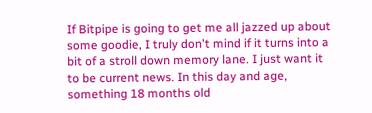If Bitpipe is going to get me all jazzed up about some goodie, I truly don't mind if it turns into a bit of a stroll down memory lane. I just want it to be current news. In this day and age, something 18 months old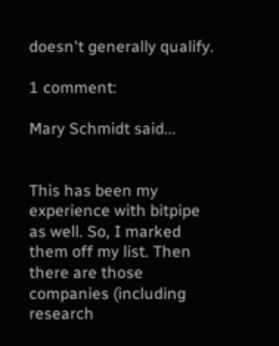doesn't generally qualify.

1 comment:

Mary Schmidt said...


This has been my experience with bitpipe as well. So, I marked them off my list. Then there are those companies (including research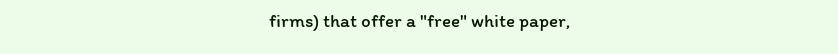firms) that offer a "free" white paper,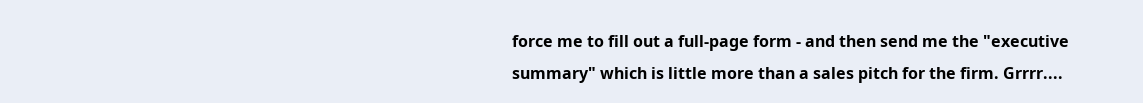force me to fill out a full-page form - and then send me the "executive summary" which is little more than a sales pitch for the firm. Grrrr....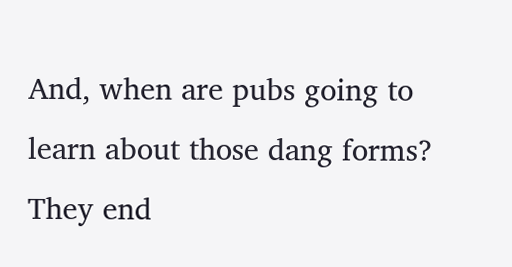And, when are pubs going to learn about those dang forms? They end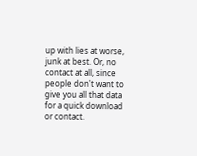up with lies at worse, junk at best. Or, no contact at all, since people don't want to give you all that data for a quick download or contact.